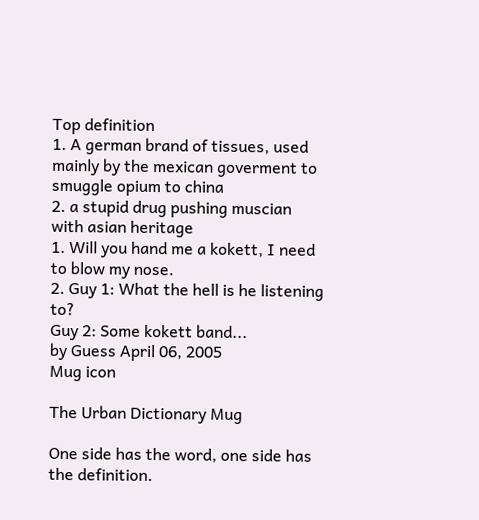Top definition
1. A german brand of tissues, used mainly by the mexican goverment to smuggle opium to china
2. a stupid drug pushing muscian with asian heritage
1. Will you hand me a kokett, I need to blow my nose.
2. Guy 1: What the hell is he listening to?
Guy 2: Some kokett band...
by Guess April 06, 2005
Mug icon

The Urban Dictionary Mug

One side has the word, one side has the definition.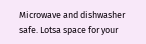Microwave and dishwasher safe. Lotsa space for your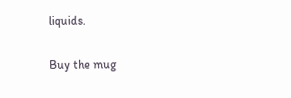liquids.

Buy the mug